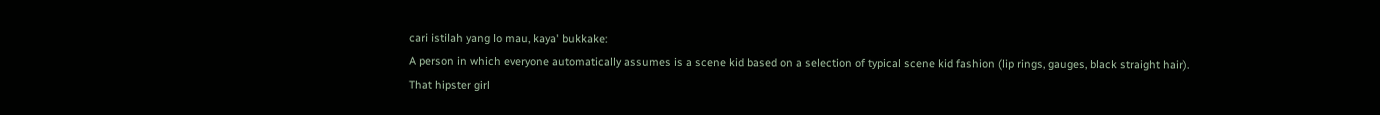cari istilah yang lo mau, kaya' bukkake:
A person in which everyone automatically assumes is a scene kid based on a selection of typical scene kid fashion (lip rings, gauges, black straight hair).
That hipster girl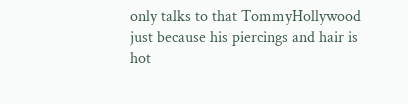only talks to that TommyHollywood just because his piercings and hair is hot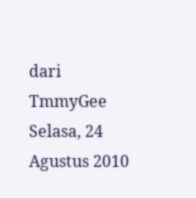dari TmmyGee Selasa, 24 Agustus 2010